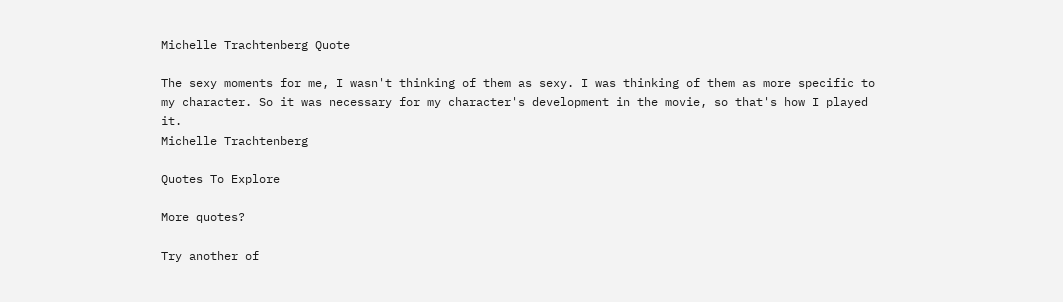Michelle Trachtenberg Quote

The sexy moments for me, I wasn't thinking of them as sexy. I was thinking of them as more specific to my character. So it was necessary for my character's development in the movie, so that's how I played it.
Michelle Trachtenberg

Quotes To Explore

More quotes?

Try another of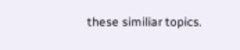these similiar topics.